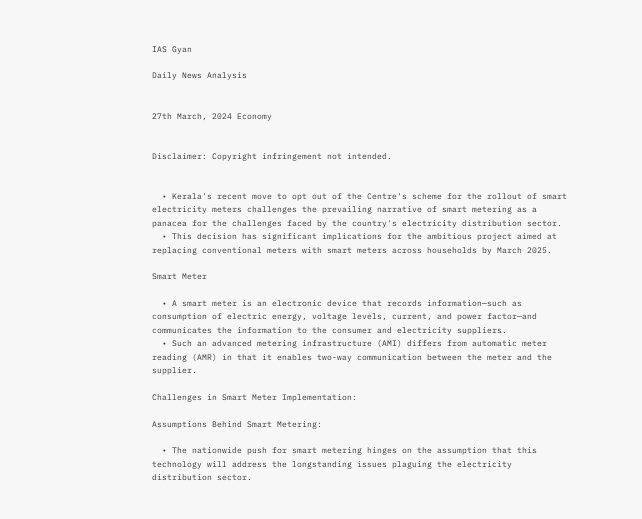IAS Gyan

Daily News Analysis


27th March, 2024 Economy


Disclaimer: Copyright infringement not intended.


  • Kerala's recent move to opt out of the Centre's scheme for the rollout of smart electricity meters challenges the prevailing narrative of smart metering as a panacea for the challenges faced by the country's electricity distribution sector.
  • This decision has significant implications for the ambitious project aimed at replacing conventional meters with smart meters across households by March 2025.

Smart Meter

  • A smart meter is an electronic device that records information—such as consumption of electric energy, voltage levels, current, and power factor—and communicates the information to the consumer and electricity suppliers.
  • Such an advanced metering infrastructure (AMI) differs from automatic meter reading (AMR) in that it enables two-way communication between the meter and the supplier.

Challenges in Smart Meter Implementation:

Assumptions Behind Smart Metering:

  • The nationwide push for smart metering hinges on the assumption that this technology will address the longstanding issues plaguing the electricity distribution sector.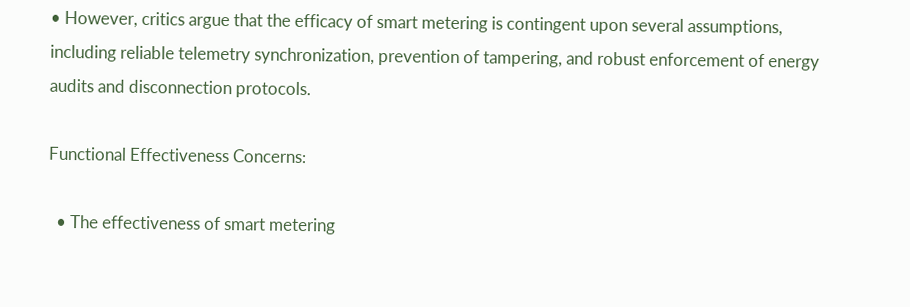• However, critics argue that the efficacy of smart metering is contingent upon several assumptions, including reliable telemetry synchronization, prevention of tampering, and robust enforcement of energy audits and disconnection protocols.

Functional Effectiveness Concerns:

  • The effectiveness of smart metering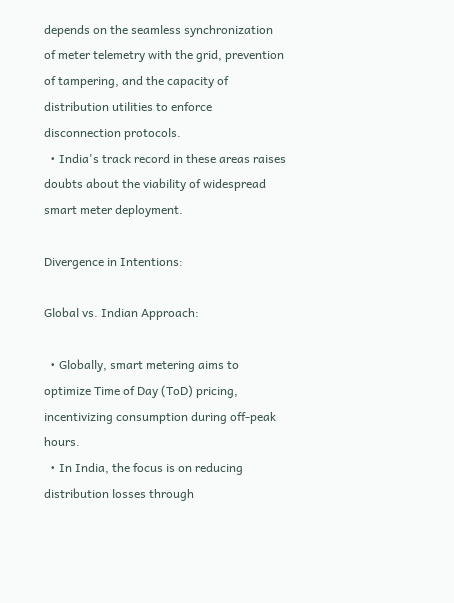depends on the seamless synchronization of meter telemetry with the grid, prevention of tampering, and the capacity of distribution utilities to enforce disconnection protocols.
  • India's track record in these areas raises doubts about the viability of widespread smart meter deployment.

Divergence in Intentions:

Global vs. Indian Approach:

  • Globally, smart metering aims to optimize Time of Day (ToD) pricing, incentivizing consumption during off-peak hours.
  • In India, the focus is on reducing distribution losses through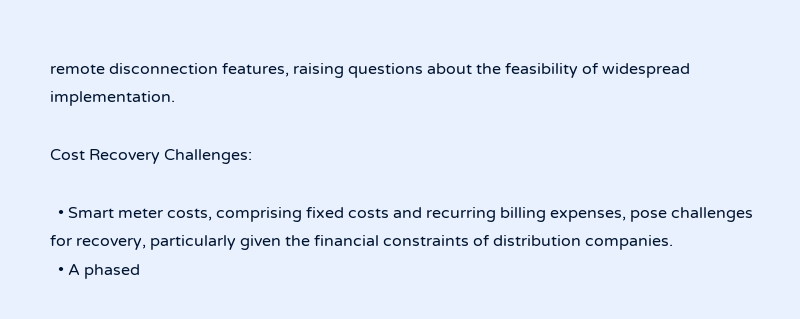remote disconnection features, raising questions about the feasibility of widespread implementation.

Cost Recovery Challenges:

  • Smart meter costs, comprising fixed costs and recurring billing expenses, pose challenges for recovery, particularly given the financial constraints of distribution companies.
  • A phased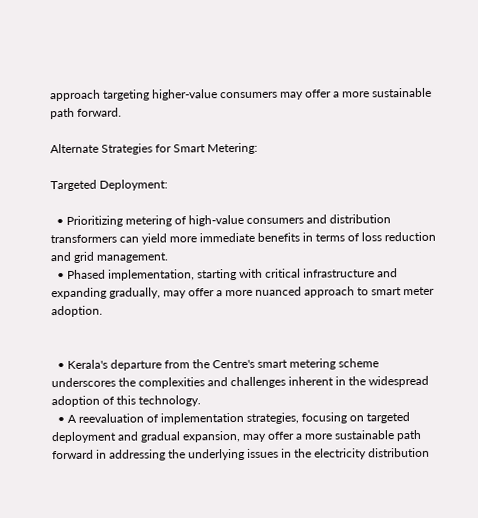approach targeting higher-value consumers may offer a more sustainable path forward.

Alternate Strategies for Smart Metering:

Targeted Deployment:

  • Prioritizing metering of high-value consumers and distribution transformers can yield more immediate benefits in terms of loss reduction and grid management.
  • Phased implementation, starting with critical infrastructure and expanding gradually, may offer a more nuanced approach to smart meter adoption.


  • Kerala's departure from the Centre's smart metering scheme underscores the complexities and challenges inherent in the widespread adoption of this technology.
  • A reevaluation of implementation strategies, focusing on targeted deployment and gradual expansion, may offer a more sustainable path forward in addressing the underlying issues in the electricity distribution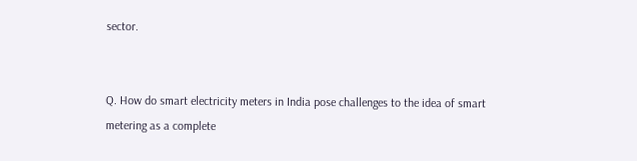sector.


Q. How do smart electricity meters in India pose challenges to the idea of smart metering as a complete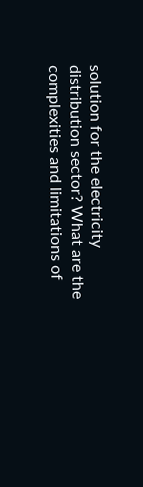solution for the electricity distribution sector? What are the complexities and limitations of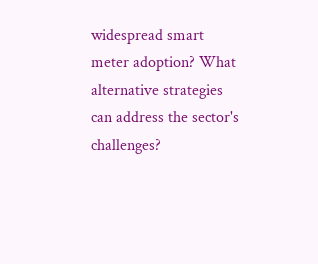widespread smart meter adoption? What alternative strategies can address the sector's challenges?